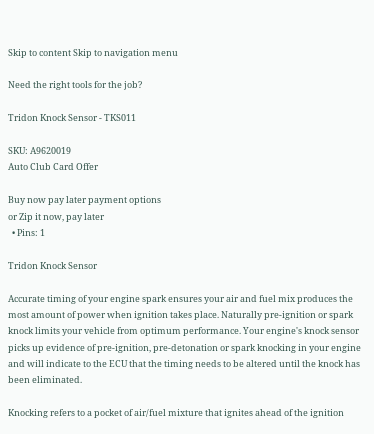Skip to content Skip to navigation menu

Need the right tools for the job?

Tridon Knock Sensor - TKS011

SKU: A9620019
Auto Club Card Offer

Buy now pay later payment options
or Zip it now, pay later
  • Pins: 1

Tridon Knock Sensor

Accurate timing of your engine spark ensures your air and fuel mix produces the most amount of power when ignition takes place. Naturally pre-ignition or spark knock limits your vehicle from optimum performance. Your engine's knock sensor picks up evidence of pre-ignition, pre-detonation or spark knocking in your engine and will indicate to the ECU that the timing needs to be altered until the knock has been eliminated.

Knocking refers to a pocket of air/fuel mixture that ignites ahead of the ignition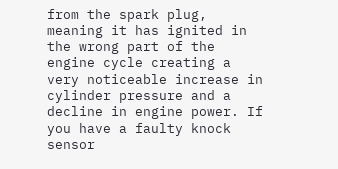from the spark plug, meaning it has ignited in the wrong part of the engine cycle creating a very noticeable increase in cylinder pressure and a decline in engine power. If you have a faulty knock sensor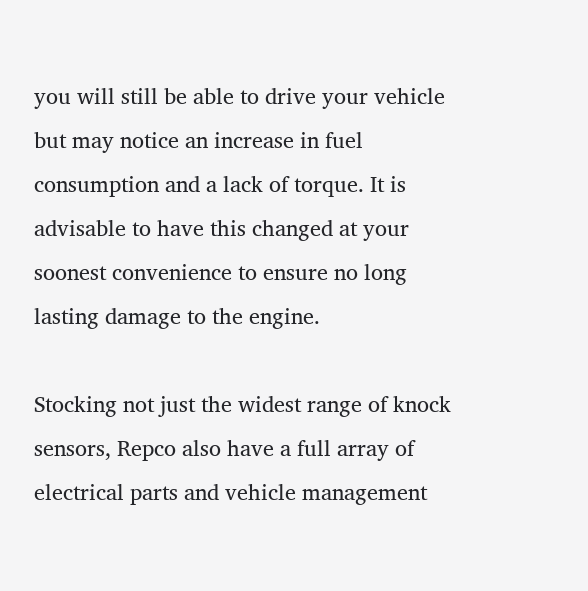you will still be able to drive your vehicle but may notice an increase in fuel consumption and a lack of torque. It is advisable to have this changed at your soonest convenience to ensure no long lasting damage to the engine.

Stocking not just the widest range of knock sensors, Repco also have a full array of electrical parts and vehicle management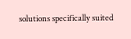solutions specifically suited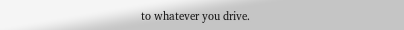to whatever you drive.